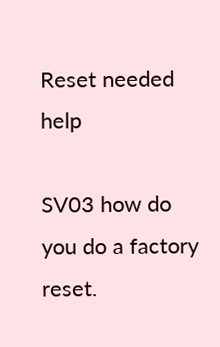Reset needed help

SV03 how do you do a factory reset.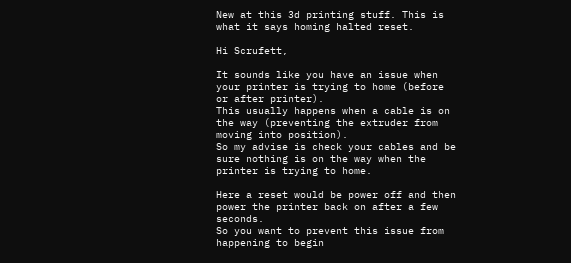New at this 3d printing stuff. This is what it says homing halted reset.

Hi Scrufett,

It sounds like you have an issue when your printer is trying to home (before or after printer).
This usually happens when a cable is on the way (preventing the extruder from moving into position).
So my advise is check your cables and be sure nothing is on the way when the printer is trying to home.

Here a reset would be power off and then power the printer back on after a few seconds.
So you want to prevent this issue from happening to begin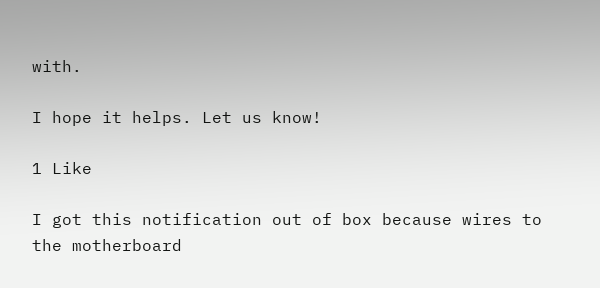with.

I hope it helps. Let us know!

1 Like

I got this notification out of box because wires to the motherboard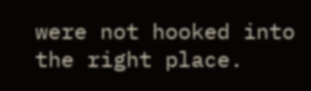were not hooked into the right place.